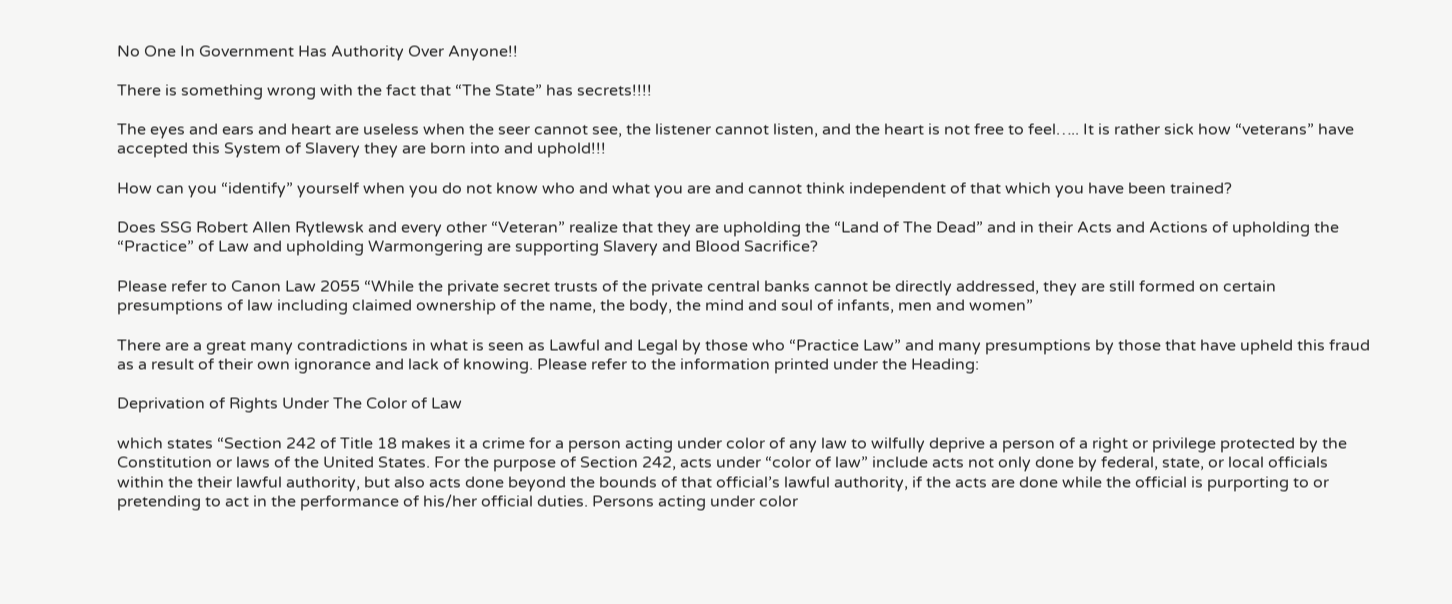No One In Government Has Authority Over Anyone!!

There is something wrong with the fact that “The State” has secrets!!!!

The eyes and ears and heart are useless when the seer cannot see, the listener cannot listen, and the heart is not free to feel….. It is rather sick how “veterans” have accepted this System of Slavery they are born into and uphold!!!

How can you “identify” yourself when you do not know who and what you are and cannot think independent of that which you have been trained?

Does SSG Robert Allen Rytlewsk and every other “Veteran” realize that they are upholding the “Land of The Dead” and in their Acts and Actions of upholding the “Practice” of Law and upholding Warmongering are supporting Slavery and Blood Sacrifice?

Please refer to Canon Law 2055 “While the private secret trusts of the private central banks cannot be directly addressed, they are still formed on certain presumptions of law including claimed ownership of the name, the body, the mind and soul of infants, men and women”

There are a great many contradictions in what is seen as Lawful and Legal by those who “Practice Law” and many presumptions by those that have upheld this fraud as a result of their own ignorance and lack of knowing. Please refer to the information printed under the Heading:

Deprivation of Rights Under The Color of Law

which states “Section 242 of Title 18 makes it a crime for a person acting under color of any law to wilfully deprive a person of a right or privilege protected by the Constitution or laws of the United States. For the purpose of Section 242, acts under “color of law” include acts not only done by federal, state, or local officials within the their lawful authority, but also acts done beyond the bounds of that official’s lawful authority, if the acts are done while the official is purporting to or pretending to act in the performance of his/her official duties. Persons acting under color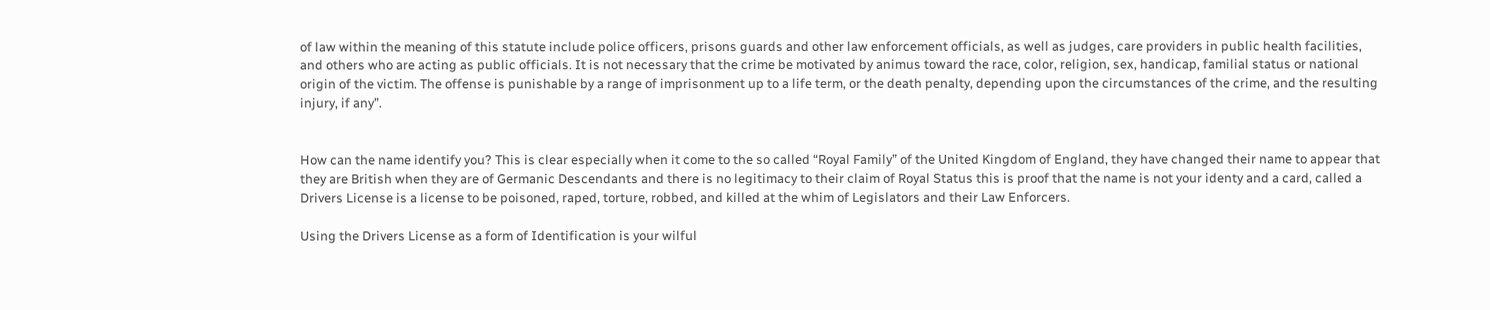of law within the meaning of this statute include police officers, prisons guards and other law enforcement officials, as well as judges, care providers in public health facilities, and others who are acting as public officials. It is not necessary that the crime be motivated by animus toward the race, color, religion, sex, handicap, familial status or national origin of the victim. The offense is punishable by a range of imprisonment up to a life term, or the death penalty, depending upon the circumstances of the crime, and the resulting injury, if any”.


How can the name identify you? This is clear especially when it come to the so called “Royal Family” of the United Kingdom of England, they have changed their name to appear that they are British when they are of Germanic Descendants and there is no legitimacy to their claim of Royal Status this is proof that the name is not your identy and a card, called a Drivers License is a license to be poisoned, raped, torture, robbed, and killed at the whim of Legislators and their Law Enforcers.

Using the Drivers License as a form of Identification is your wilful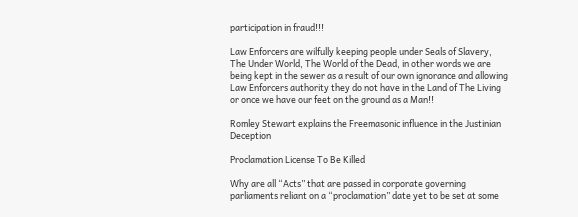participation in fraud!!!

Law Enforcers are wilfully keeping people under Seals of Slavery, The Under World, The World of the Dead, in other words we are being kept in the sewer as a result of our own ignorance and allowing Law Enforcers authority they do not have in the Land of The Living or once we have our feet on the ground as a Man!!

Romley Stewart explains the Freemasonic influence in the Justinian Deception

Proclamation License To Be Killed

Why are all “Acts” that are passed in corporate governing parliaments reliant on a “proclamation” date yet to be set at some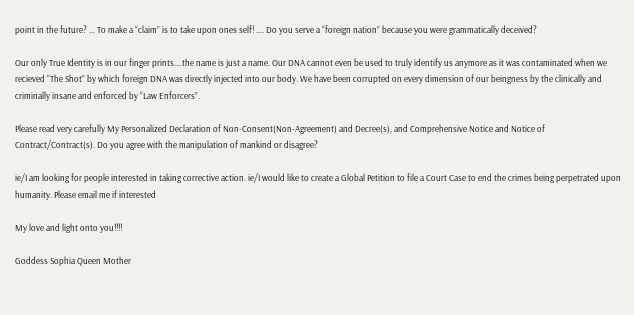point in the future? … To make a “claim” is to take upon ones self! …. Do you serve a “foreign nation” because you were grammatically deceived?

Our only True Identity is in our finger prints….the name is just a name. Our DNA cannot even be used to truly identify us anymore as it was contaminated when we recieved “The Shot” by which foreign DNA was directly injected into our body. We have been corrupted on every dimension of our beingness by the clinically and criminally insane and enforced by “Law Enforcers”.

Please read very carefully My Personalized Declaration of Non-Consent(Non-Agreement) and Decree(s), and Comprehensive Notice and Notice of Contract/Contract(s). Do you agree with the manipulation of mankind or disagree?

ie/I am looking for people interested in taking corrective action. ie/I would like to create a Global Petition to file a Court Case to end the crimes being perpetrated upon humanity. Please email me if interested

My love and light onto you!!!!

Goddess Sophia Queen Mother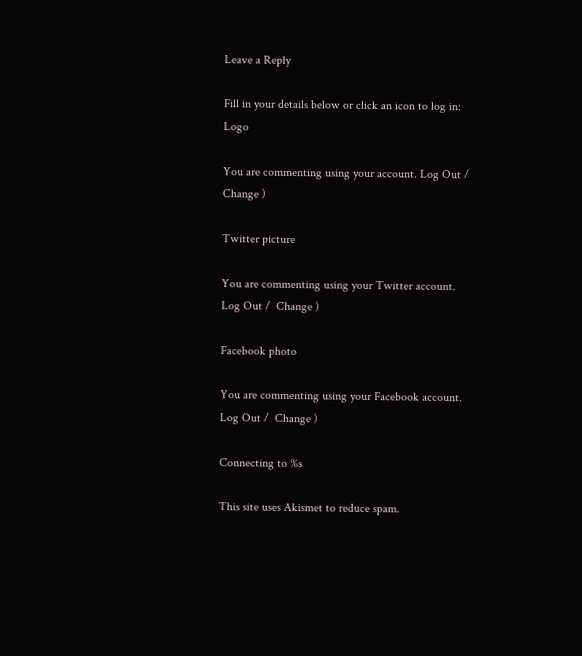Leave a Reply

Fill in your details below or click an icon to log in: Logo

You are commenting using your account. Log Out /  Change )

Twitter picture

You are commenting using your Twitter account. Log Out /  Change )

Facebook photo

You are commenting using your Facebook account. Log Out /  Change )

Connecting to %s

This site uses Akismet to reduce spam.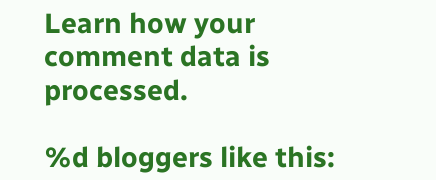Learn how your comment data is processed.

%d bloggers like this: